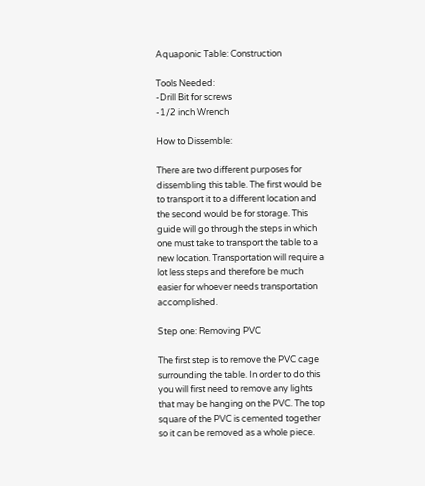Aquaponic Table: Construction

Tools Needed:
-Drill Bit for screws
-1/2 inch Wrench

How to Dissemble:

There are two different purposes for dissembling this table. The first would be to transport it to a different location and the second would be for storage. This guide will go through the steps in which one must take to transport the table to a new location. Transportation will require a lot less steps and therefore be much easier for whoever needs transportation accomplished.

Step one: Removing PVC

The first step is to remove the PVC cage surrounding the table. In order to do this you will first need to remove any lights that may be hanging on the PVC. The top square of the PVC is cemented together so it can be removed as a whole piece.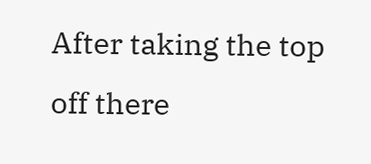After taking the top off there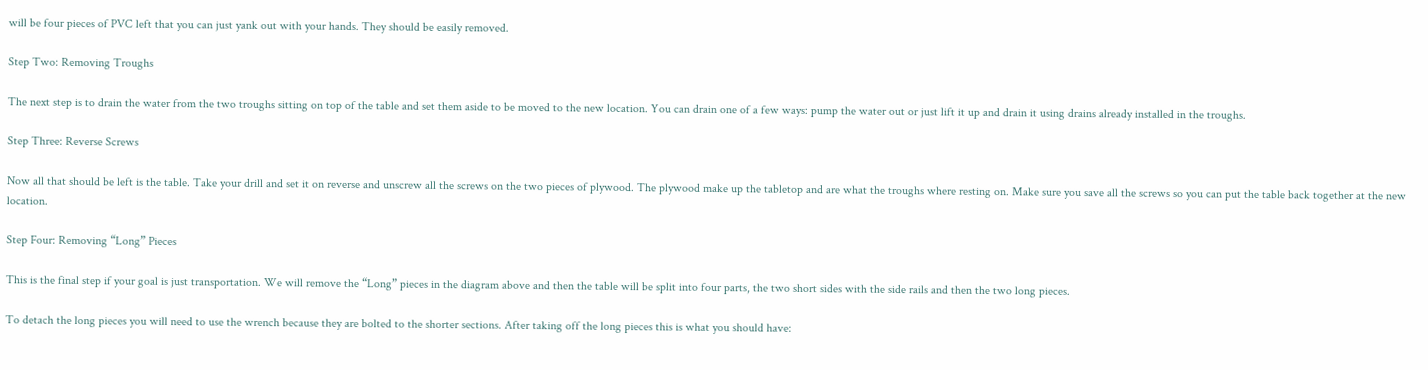will be four pieces of PVC left that you can just yank out with your hands. They should be easily removed.

Step Two: Removing Troughs

The next step is to drain the water from the two troughs sitting on top of the table and set them aside to be moved to the new location. You can drain one of a few ways: pump the water out or just lift it up and drain it using drains already installed in the troughs.

Step Three: Reverse Screws

Now all that should be left is the table. Take your drill and set it on reverse and unscrew all the screws on the two pieces of plywood. The plywood make up the tabletop and are what the troughs where resting on. Make sure you save all the screws so you can put the table back together at the new location.

Step Four: Removing “Long” Pieces

This is the final step if your goal is just transportation. We will remove the “Long” pieces in the diagram above and then the table will be split into four parts, the two short sides with the side rails and then the two long pieces.

To detach the long pieces you will need to use the wrench because they are bolted to the shorter sections. After taking off the long pieces this is what you should have: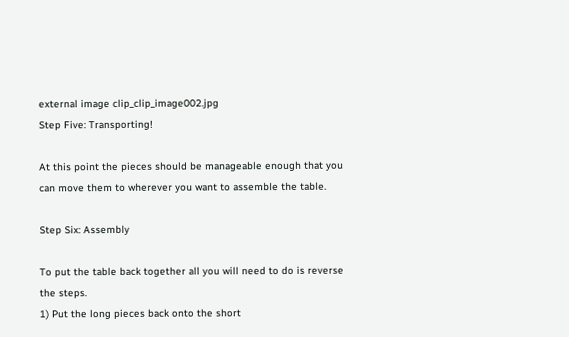external image clip_clip_image002.jpg
Step Five: Transporting!

At this point the pieces should be manageable enough that you can move them to wherever you want to assemble the table.

Step Six: Assembly

To put the table back together all you will need to do is reverse the steps.
1) Put the long pieces back onto the short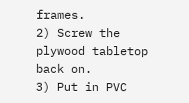frames.
2) Screw the plywood tabletop back on.
3) Put in PVC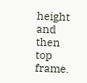height and then top frame.